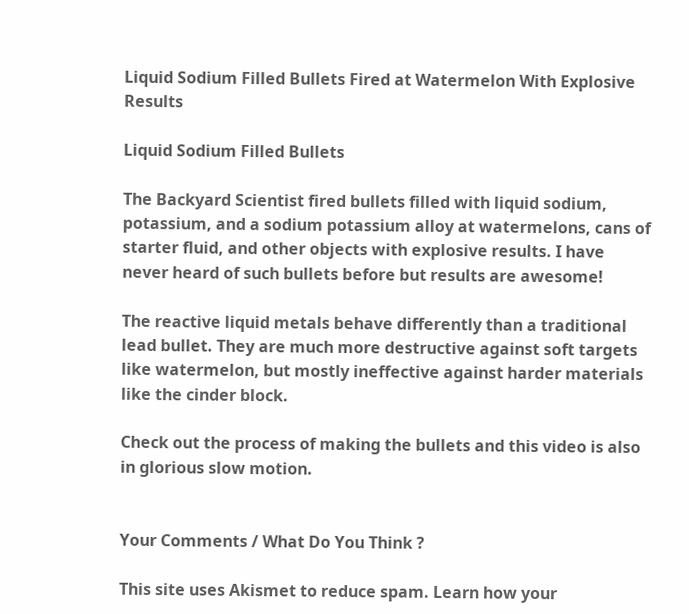Liquid Sodium Filled Bullets Fired at Watermelon With Explosive Results

Liquid Sodium Filled Bullets

The Backyard Scientist fired bullets filled with liquid sodium, potassium, and a sodium potassium alloy at watermelons, cans of starter fluid, and other objects with explosive results. I have never heard of such bullets before but results are awesome!

The reactive liquid metals behave differently than a traditional lead bullet. They are much more destructive against soft targets like watermelon, but mostly ineffective against harder materials like the cinder block.

Check out the process of making the bullets and this video is also in glorious slow motion.


Your Comments / What Do You Think ?

This site uses Akismet to reduce spam. Learn how your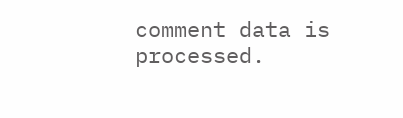comment data is processed.